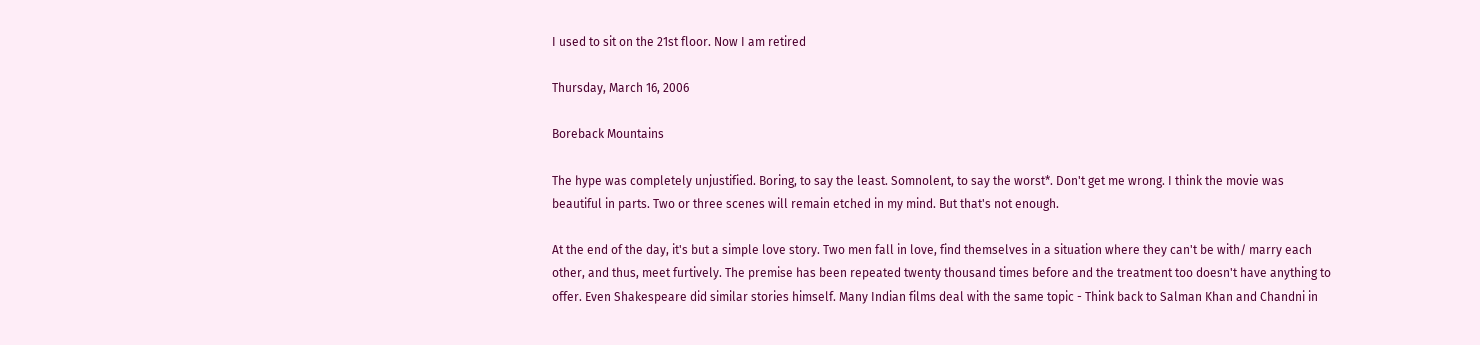I used to sit on the 21st floor. Now I am retired

Thursday, March 16, 2006

Boreback Mountains

The hype was completely unjustified. Boring, to say the least. Somnolent, to say the worst*. Don't get me wrong. I think the movie was beautiful in parts. Two or three scenes will remain etched in my mind. But that's not enough.

At the end of the day, it's but a simple love story. Two men fall in love, find themselves in a situation where they can't be with/ marry each other, and thus, meet furtively. The premise has been repeated twenty thousand times before and the treatment too doesn't have anything to offer. Even Shakespeare did similar stories himself. Many Indian films deal with the same topic - Think back to Salman Khan and Chandni in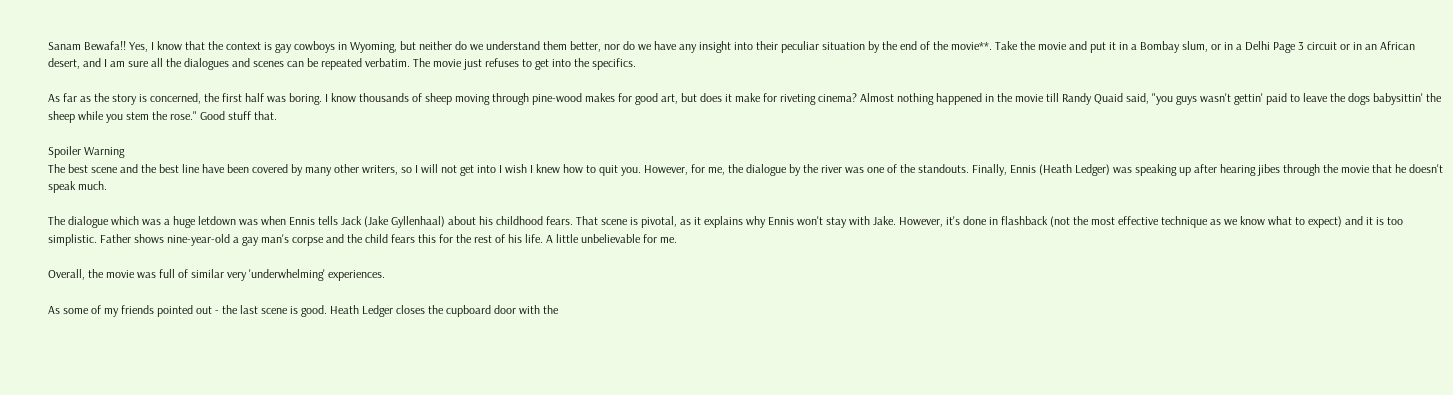Sanam Bewafa!! Yes, I know that the context is gay cowboys in Wyoming, but neither do we understand them better, nor do we have any insight into their peculiar situation by the end of the movie**. Take the movie and put it in a Bombay slum, or in a Delhi Page 3 circuit or in an African desert, and I am sure all the dialogues and scenes can be repeated verbatim. The movie just refuses to get into the specifics.

As far as the story is concerned, the first half was boring. I know thousands of sheep moving through pine-wood makes for good art, but does it make for riveting cinema? Almost nothing happened in the movie till Randy Quaid said, "you guys wasn't gettin' paid to leave the dogs babysittin' the sheep while you stem the rose." Good stuff that.

Spoiler Warning
The best scene and the best line have been covered by many other writers, so I will not get into I wish I knew how to quit you. However, for me, the dialogue by the river was one of the standouts. Finally, Ennis (Heath Ledger) was speaking up after hearing jibes through the movie that he doesn't speak much.

The dialogue which was a huge letdown was when Ennis tells Jack (Jake Gyllenhaal) about his childhood fears. That scene is pivotal, as it explains why Ennis won't stay with Jake. However, it's done in flashback (not the most effective technique as we know what to expect) and it is too simplistic. Father shows nine-year-old a gay man's corpse and the child fears this for the rest of his life. A little unbelievable for me.

Overall, the movie was full of similar very 'underwhelming' experiences.

As some of my friends pointed out - the last scene is good. Heath Ledger closes the cupboard door with the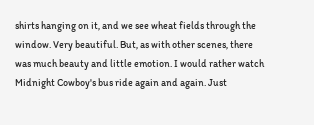shirts hanging on it, and we see wheat fields through the window. Very beautiful. But, as with other scenes, there was much beauty and little emotion. I would rather watch Midnight Cowboy's bus ride again and again. Just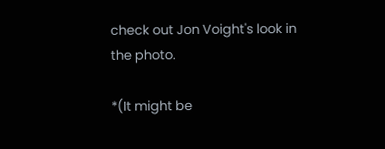check out Jon Voight's look in the photo.

*(It might be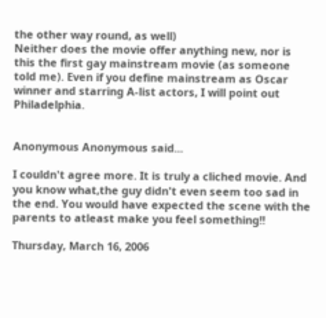the other way round, as well)
Neither does the movie offer anything new, nor is this the first gay mainstream movie (as someone told me). Even if you define mainstream as Oscar winner and starring A-list actors, I will point out Philadelphia.


Anonymous Anonymous said...

I couldn't agree more. It is truly a cliched movie. And you know what,the guy didn't even seem too sad in the end. You would have expected the scene with the parents to atleast make you feel something!!

Thursday, March 16, 2006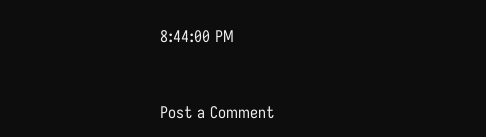8:44:00 PM


Post a Comment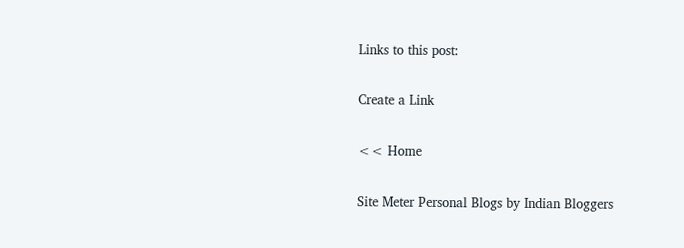Links to this post:

Create a Link

<< Home

Site Meter Personal Blogs by Indian Bloggers